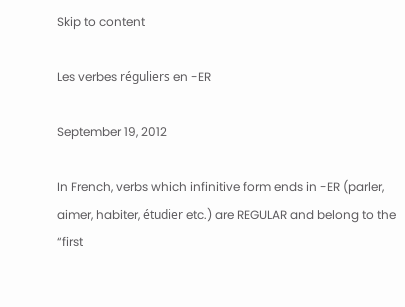Skip to content

Les verbes réguliers en -ER

September 19, 2012

In French, verbs which infinitive form ends in -ER (parler, aimer, habiter, étudier etc.) are REGULAR and belong to the “first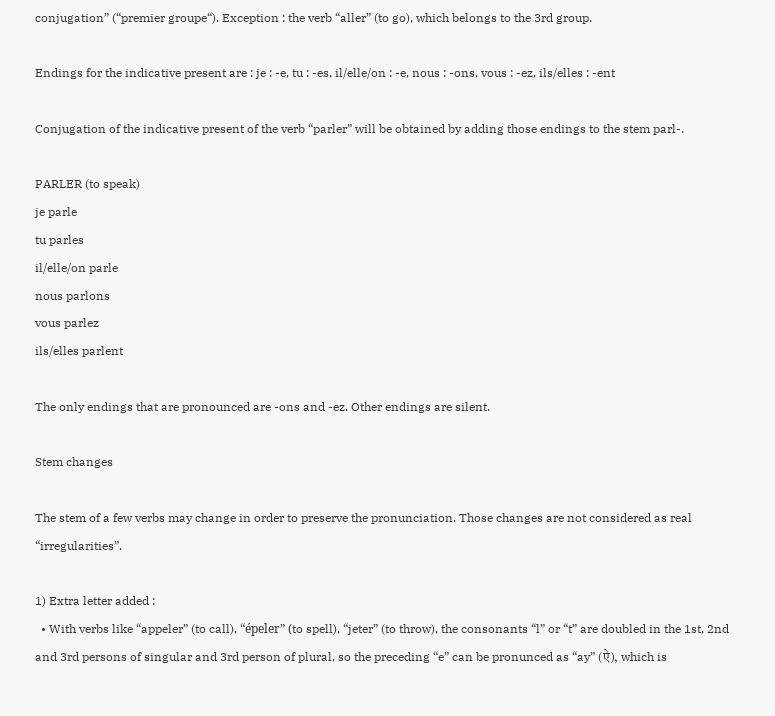conjugation” (“premier groupe“). Exception : the verb “aller” (to go), which belongs to the 3rd group.

Endings for the indicative present are : je : -e, tu : -es, il/elle/on : -e, nous : -ons, vous : -ez, ils/elles : -ent

Conjugation of the indicative present of the verb “parler” will be obtained by adding those endings to the stem parl-.

PARLER (to speak)
je parle
tu parles
il/elle/on parle
nous parlons
vous parlez
ils/elles parlent

The only endings that are pronounced are -ons and -ez. Other endings are silent.

Stem changes

The stem of a few verbs may change in order to preserve the pronunciation. Those changes are not considered as real “irregularities”.

1) Extra letter added :
  • With verbs like “appeler” (to call), “épeler” (to spell), “jeter” (to throw), the consonants “l” or “t” are doubled in the 1st, 2nd and 3rd persons of singular and 3rd person of plural, so the preceding “e” can be pronunced as “ay” (ऐ), which is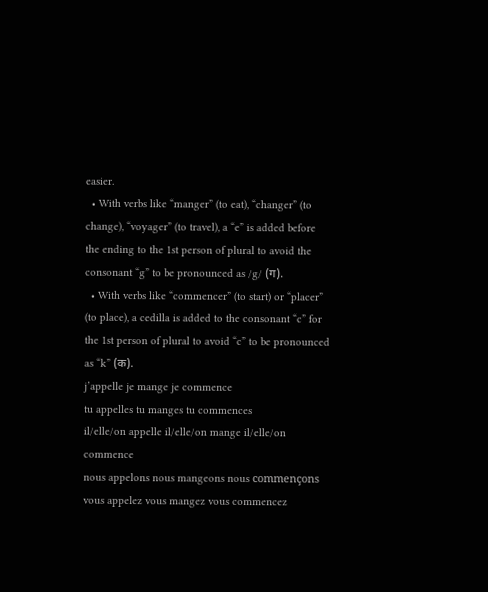easier.
  • With verbs like “manger” (to eat), “changer” (to change), “voyager” (to travel), a “e” is added before the ending to the 1st person of plural to avoid the consonant “g” to be pronounced as /g/ (ग).
  • With verbs like “commencer” (to start) or “placer” (to place), a cedilla is added to the consonant “c” for the 1st person of plural to avoid “c” to be pronounced as “k” (क).
j’appelle je mange je commence
tu appelles tu manges tu commences
il/elle/on appelle il/elle/on mange il/elle/on commence
nous appelons nous mangeons nous commençons
vous appelez vous mangez vous commencez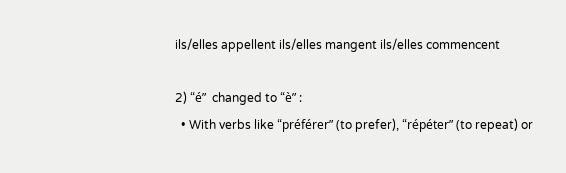ils/elles appellent ils/elles mangent ils/elles commencent

2) “é”  changed to “è” :
  • With verbs like “préférer” (to prefer), “répéter” (to repeat) or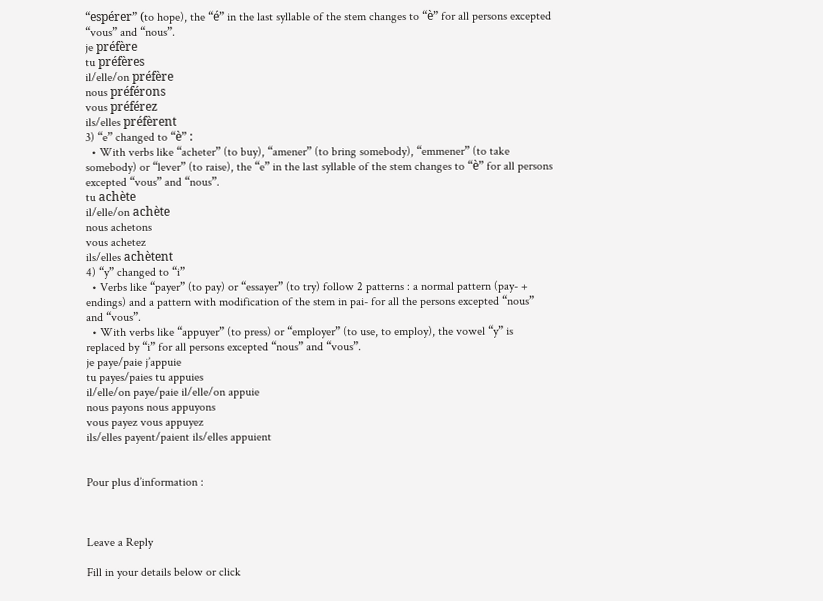“espérer” (to hope), the “é” in the last syllable of the stem changes to “è” for all persons excepted “vous” and “nous”.
je préfère
tu préfères
il/elle/on préfère
nous préférons
vous préférez
ils/elles préfèrent
3) “e” changed to “è” :
  • With verbs like “acheter” (to buy), “amener” (to bring somebody), “emmener” (to take somebody) or “lever” (to raise), the “e” in the last syllable of the stem changes to “è” for all persons excepted “vous” and “nous”.
tu achète
il/elle/on achète
nous achetons
vous achetez
ils/elles achètent
4) “y” changed to “i”
  • Verbs like “payer” (to pay) or “essayer” (to try) follow 2 patterns : a normal pattern (pay- + endings) and a pattern with modification of the stem in pai- for all the persons excepted “nous” and “vous”.
  • With verbs like “appuyer” (to press) or “employer” (to use, to employ), the vowel “y” is replaced by “i” for all persons excepted “nous” and “vous”.
je paye/paie j’appuie
tu payes/paies tu appuies
il/elle/on paye/paie il/elle/on appuie
nous payons nous appuyons
vous payez vous appuyez
ils/elles payent/paient ils/elles appuient


Pour plus d’information :



Leave a Reply

Fill in your details below or click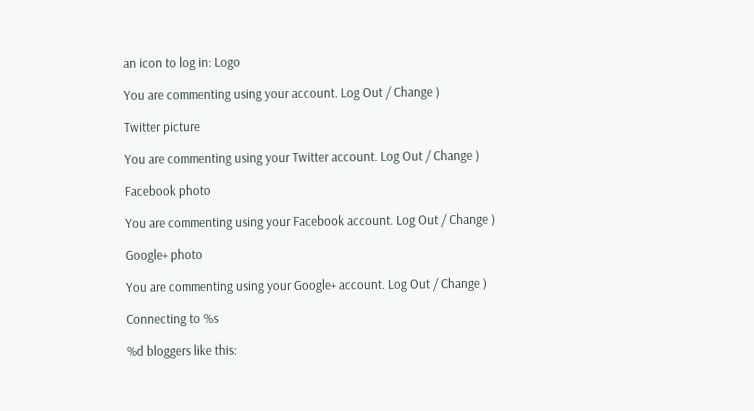an icon to log in: Logo

You are commenting using your account. Log Out / Change )

Twitter picture

You are commenting using your Twitter account. Log Out / Change )

Facebook photo

You are commenting using your Facebook account. Log Out / Change )

Google+ photo

You are commenting using your Google+ account. Log Out / Change )

Connecting to %s

%d bloggers like this: